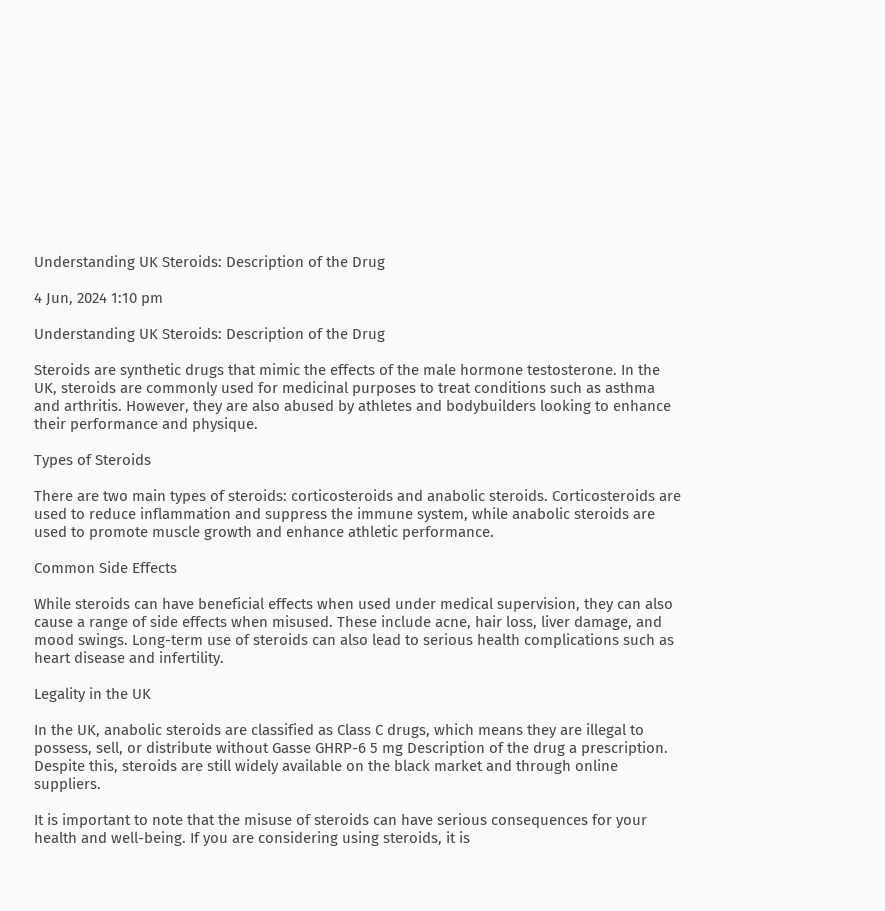Understanding UK Steroids: Description of the Drug

4 Jun, 2024 1:10 pm

Understanding UK Steroids: Description of the Drug

Steroids are synthetic drugs that mimic the effects of the male hormone testosterone. In the UK, steroids are commonly used for medicinal purposes to treat conditions such as asthma and arthritis. However, they are also abused by athletes and bodybuilders looking to enhance their performance and physique.

Types of Steroids

There are two main types of steroids: corticosteroids and anabolic steroids. Corticosteroids are used to reduce inflammation and suppress the immune system, while anabolic steroids are used to promote muscle growth and enhance athletic performance.

Common Side Effects

While steroids can have beneficial effects when used under medical supervision, they can also cause a range of side effects when misused. These include acne, hair loss, liver damage, and mood swings. Long-term use of steroids can also lead to serious health complications such as heart disease and infertility.

Legality in the UK

In the UK, anabolic steroids are classified as Class C drugs, which means they are illegal to possess, sell, or distribute without Gasse GHRP-6 5 mg Description of the drug a prescription. Despite this, steroids are still widely available on the black market and through online suppliers.

It is important to note that the misuse of steroids can have serious consequences for your health and well-being. If you are considering using steroids, it is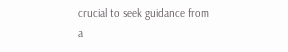crucial to seek guidance from a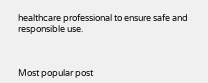healthcare professional to ensure safe and responsible use.



Most popular post